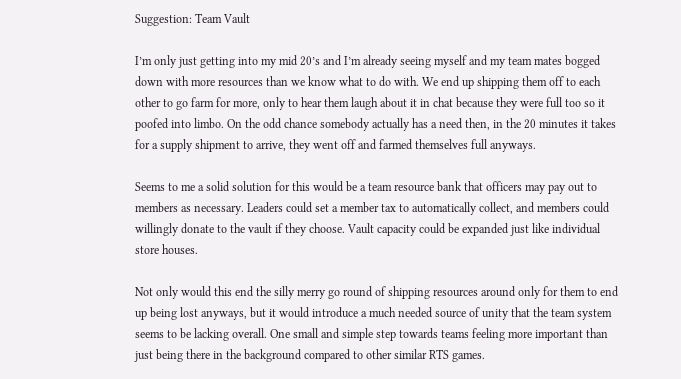Suggestion: Team Vault

I’m only just getting into my mid 20’s and I’m already seeing myself and my team mates bogged down with more resources than we know what to do with. We end up shipping them off to each other to go farm for more, only to hear them laugh about it in chat because they were full too so it poofed into limbo. On the odd chance somebody actually has a need then, in the 20 minutes it takes for a supply shipment to arrive, they went off and farmed themselves full anyways.

Seems to me a solid solution for this would be a team resource bank that officers may pay out to members as necessary. Leaders could set a member tax to automatically collect, and members could willingly donate to the vault if they choose. Vault capacity could be expanded just like individual store houses.

Not only would this end the silly merry go round of shipping resources around only for them to end up being lost anyways, but it would introduce a much needed source of unity that the team system seems to be lacking overall. One small and simple step towards teams feeling more important than just being there in the background compared to other similar RTS games.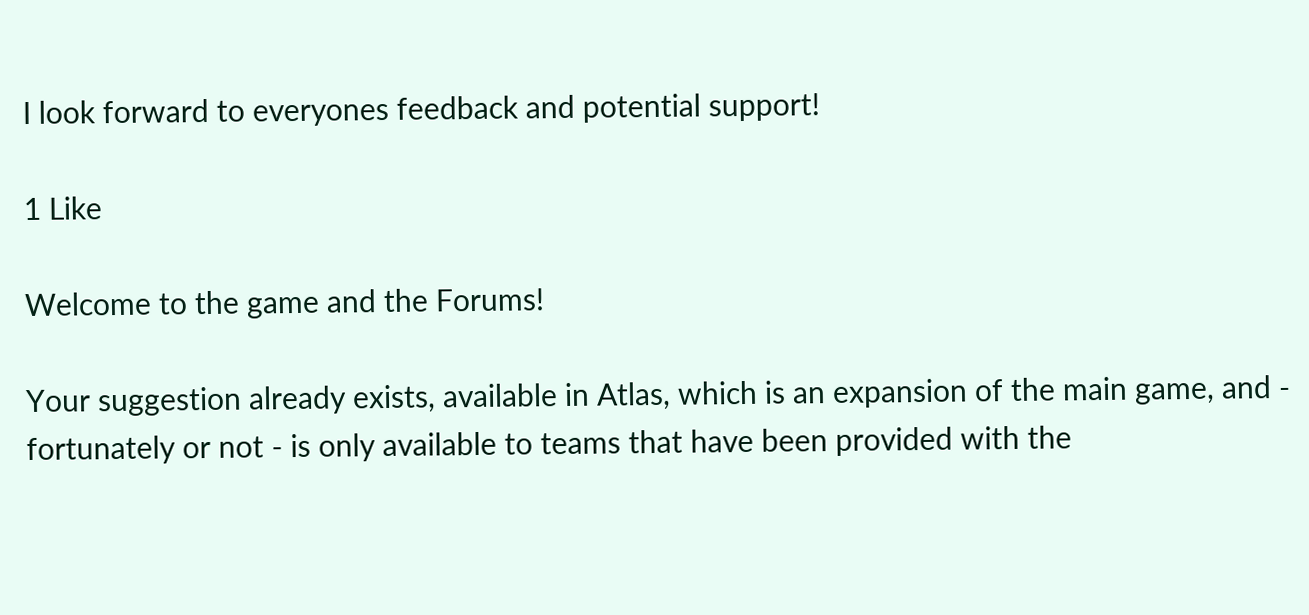I look forward to everyones feedback and potential support!

1 Like

Welcome to the game and the Forums!

Your suggestion already exists, available in Atlas, which is an expansion of the main game, and - fortunately or not - is only available to teams that have been provided with the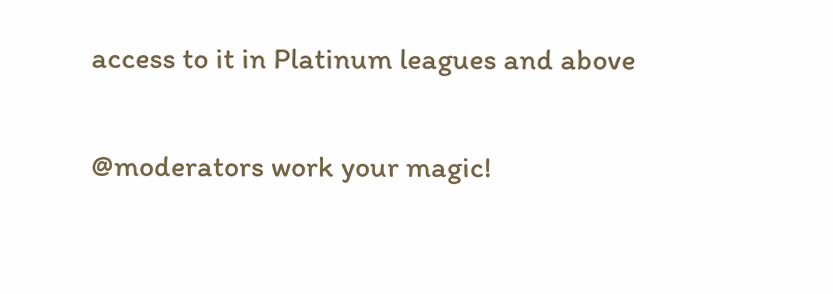access to it in Platinum leagues and above

@moderators work your magic!